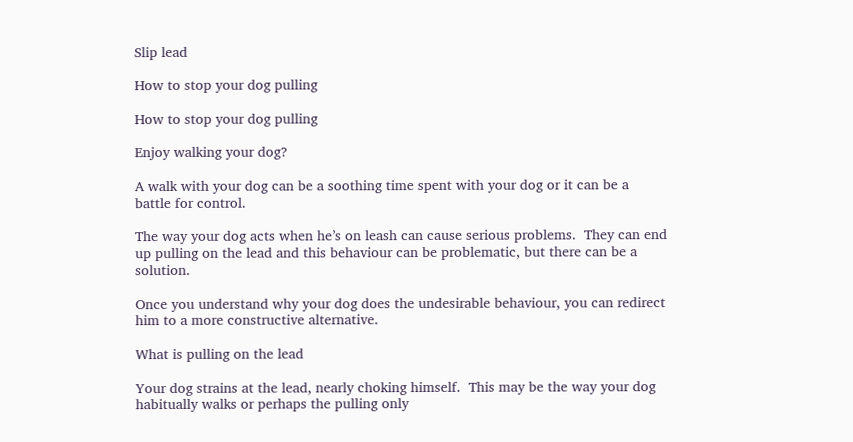Slip lead

How to stop your dog pulling

How to stop your dog pulling

Enjoy walking your dog?

A walk with your dog can be a soothing time spent with your dog or it can be a battle for control.

The way your dog acts when he’s on leash can cause serious problems.  They can end up pulling on the lead and this behaviour can be problematic, but there can be a solution.

Once you understand why your dog does the undesirable behaviour, you can redirect him to a more constructive alternative.

What is pulling on the lead

Your dog strains at the lead, nearly choking himself.  This may be the way your dog habitually walks or perhaps the pulling only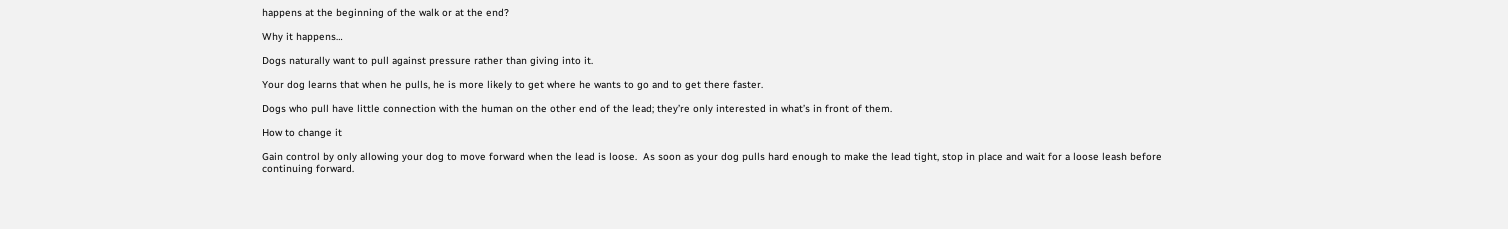happens at the beginning of the walk or at the end?

Why it happens…

Dogs naturally want to pull against pressure rather than giving into it.

Your dog learns that when he pulls, he is more likely to get where he wants to go and to get there faster.

Dogs who pull have little connection with the human on the other end of the lead; they’re only interested in what’s in front of them.

How to change it

Gain control by only allowing your dog to move forward when the lead is loose.  As soon as your dog pulls hard enough to make the lead tight, stop in place and wait for a loose leash before continuing forward.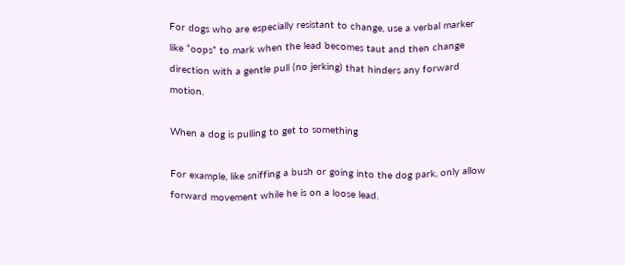For dogs who are especially resistant to change, use a verbal marker like “oops” to mark when the lead becomes taut and then change direction with a gentle pull (no jerking) that hinders any forward motion.

When a dog is pulling to get to something

For example, like sniffing a bush or going into the dog park, only allow forward movement while he is on a loose lead.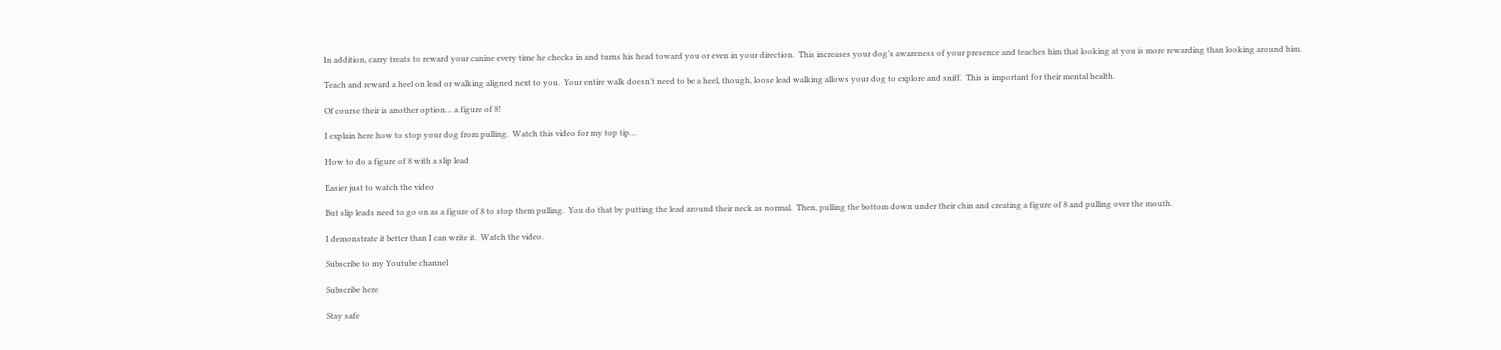In addition, carry treats to reward your canine every time he checks in and turns his head toward you or even in your direction.  This increases your dog’s awareness of your presence and teaches him that looking at you is more rewarding than looking around him.

Teach and reward a heel on lead or walking aligned next to you.  Your entire walk doesn’t need to be a heel, though, loose lead walking allows your dog to explore and sniff.  This is important for their mental health.

Of course their is another option… a figure of 8!

I explain here how to stop your dog from pulling.  Watch this video for my top tip…

How to do a figure of 8 with a slip lead

Easier just to watch the video

But slip leads need to go on as a figure of 8 to stop them pulling.  You do that by putting the lead around their neck as normal.  Then, pulling the bottom down under their chin and creating a figure of 8 and pulling over the mouth.

I demonstrate it better than I can write it.  Watch the video.

Subscribe to my Youtube channel

Subscribe here

Stay safe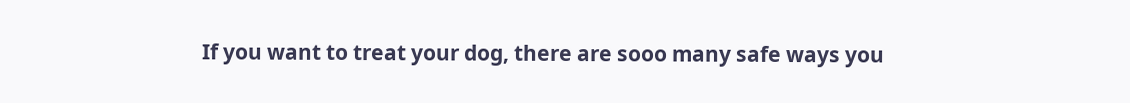If you want to treat your dog, there are sooo many safe ways you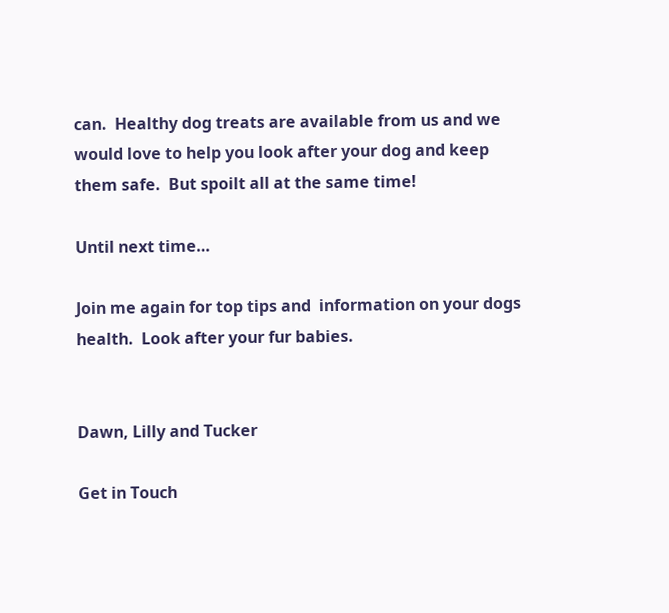can.  Healthy dog treats are available from us and we would love to help you look after your dog and keep them safe.  But spoilt all at the same time!

Until next time…

Join me again for top tips and  information on your dogs health.  Look after your fur babies.


Dawn, Lilly and Tucker

Get in Touch